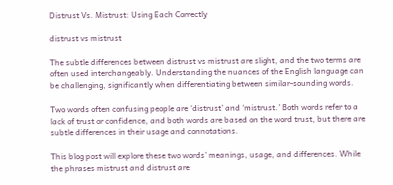Distrust Vs. Mistrust: Using Each Correctly

distrust vs mistrust

The subtle differences between distrust vs mistrust are slight, and the two terms are often used interchangeably. Understanding the nuances of the English language can be challenging, significantly when differentiating between similar-sounding words.

Two words often confusing people are ‘distrust’ and ‘mistrust.’ Both words refer to a lack of trust or confidence, and both words are based on the word trust, but there are subtle differences in their usage and connotations.

This blog post will explore these two words’ meanings, usage, and differences. While the phrases mistrust and distrust are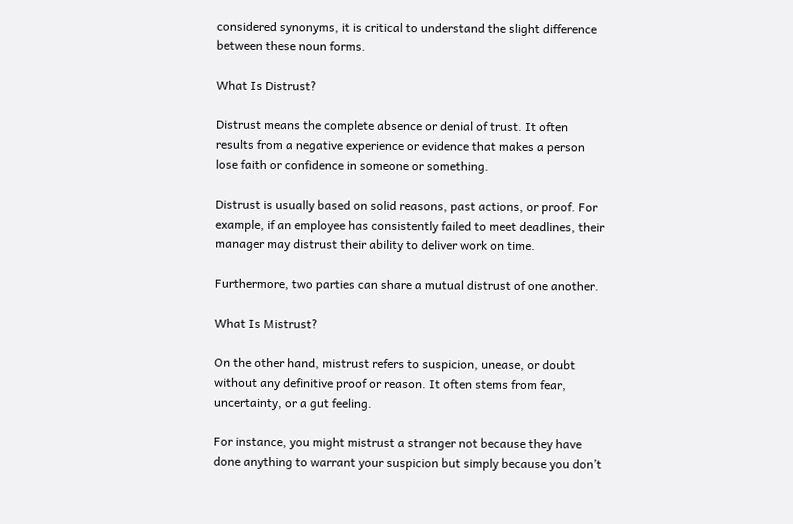considered synonyms, it is critical to understand the slight difference between these noun forms.

What Is Distrust?

Distrust means the complete absence or denial of trust. It often results from a negative experience or evidence that makes a person lose faith or confidence in someone or something.

Distrust is usually based on solid reasons, past actions, or proof. For example, if an employee has consistently failed to meet deadlines, their manager may distrust their ability to deliver work on time.

Furthermore, two parties can share a mutual distrust of one another.

What Is Mistrust?

On the other hand, mistrust refers to suspicion, unease, or doubt without any definitive proof or reason. It often stems from fear, uncertainty, or a gut feeling.

For instance, you might mistrust a stranger not because they have done anything to warrant your suspicion but simply because you don’t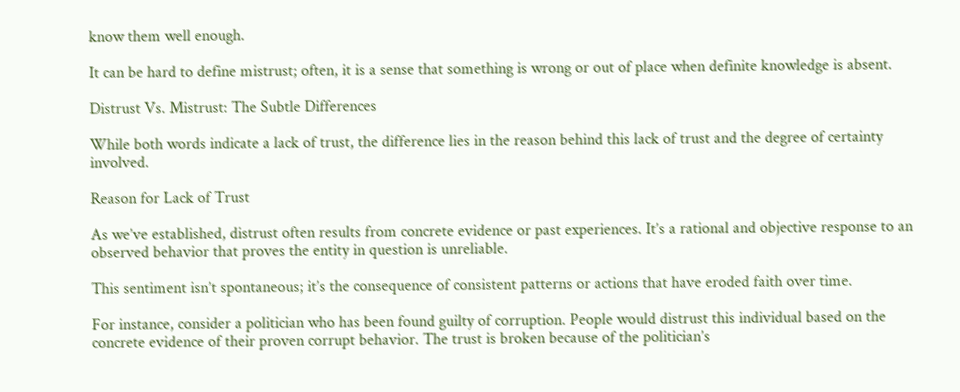know them well enough.

It can be hard to define mistrust; often, it is a sense that something is wrong or out of place when definite knowledge is absent.

Distrust Vs. Mistrust: The Subtle Differences

While both words indicate a lack of trust, the difference lies in the reason behind this lack of trust and the degree of certainty involved.

Reason for Lack of Trust

As we’ve established, distrust often results from concrete evidence or past experiences. It’s a rational and objective response to an observed behavior that proves the entity in question is unreliable.

This sentiment isn’t spontaneous; it’s the consequence of consistent patterns or actions that have eroded faith over time.

For instance, consider a politician who has been found guilty of corruption. People would distrust this individual based on the concrete evidence of their proven corrupt behavior. The trust is broken because of the politician’s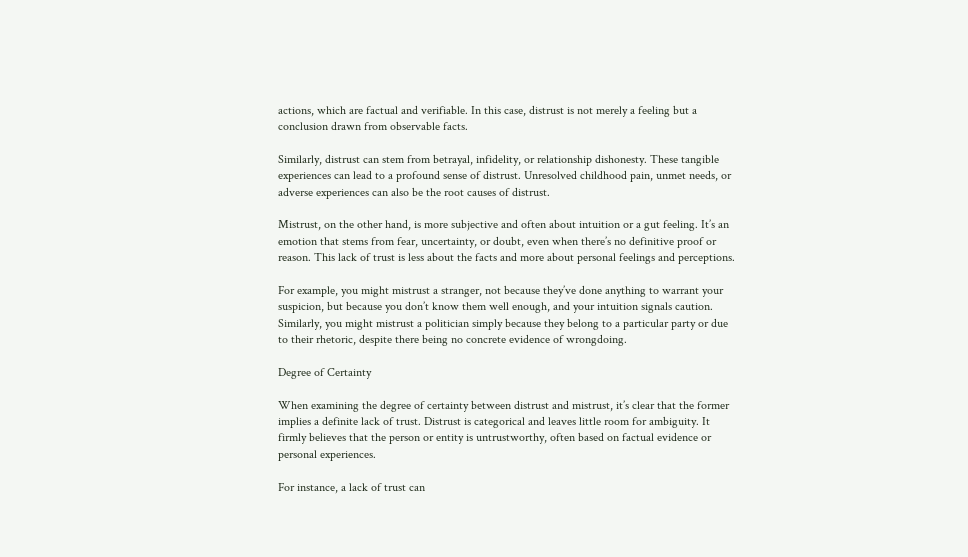actions, which are factual and verifiable. In this case, distrust is not merely a feeling but a conclusion drawn from observable facts.

Similarly, distrust can stem from betrayal, infidelity, or relationship dishonesty. These tangible experiences can lead to a profound sense of distrust. Unresolved childhood pain, unmet needs, or adverse experiences can also be the root causes of distrust.

Mistrust, on the other hand, is more subjective and often about intuition or a gut feeling. It’s an emotion that stems from fear, uncertainty, or doubt, even when there’s no definitive proof or reason. This lack of trust is less about the facts and more about personal feelings and perceptions.

For example, you might mistrust a stranger, not because they’ve done anything to warrant your suspicion, but because you don’t know them well enough, and your intuition signals caution. Similarly, you might mistrust a politician simply because they belong to a particular party or due to their rhetoric, despite there being no concrete evidence of wrongdoing.

Degree of Certainty

When examining the degree of certainty between distrust and mistrust, it’s clear that the former implies a definite lack of trust. Distrust is categorical and leaves little room for ambiguity. It firmly believes that the person or entity is untrustworthy, often based on factual evidence or personal experiences.

For instance, a lack of trust can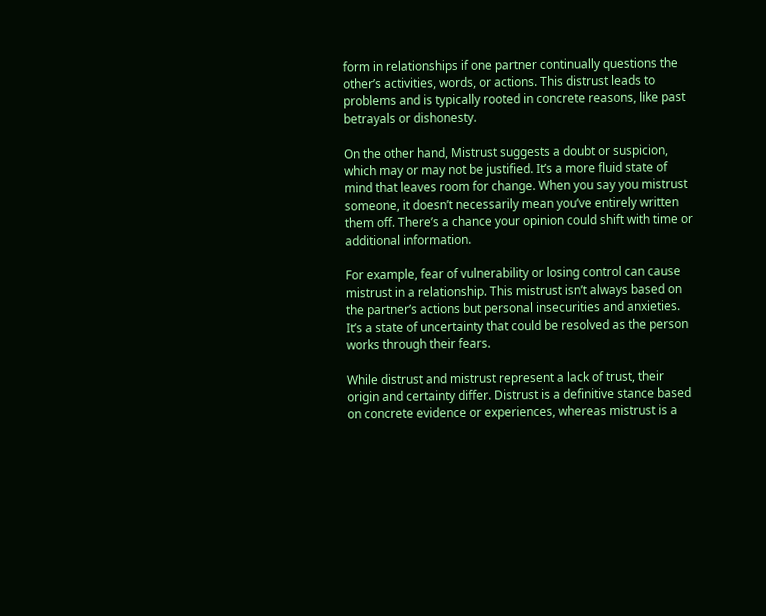form in relationships if one partner continually questions the other’s activities, words, or actions. This distrust leads to problems and is typically rooted in concrete reasons, like past betrayals or dishonesty.

On the other hand, Mistrust suggests a doubt or suspicion, which may or may not be justified. It’s a more fluid state of mind that leaves room for change. When you say you mistrust someone, it doesn’t necessarily mean you’ve entirely written them off. There’s a chance your opinion could shift with time or additional information.

For example, fear of vulnerability or losing control can cause mistrust in a relationship. This mistrust isn’t always based on the partner’s actions but personal insecurities and anxieties. It’s a state of uncertainty that could be resolved as the person works through their fears.

While distrust and mistrust represent a lack of trust, their origin and certainty differ. Distrust is a definitive stance based on concrete evidence or experiences, whereas mistrust is a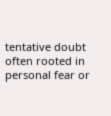tentative doubt often rooted in personal fear or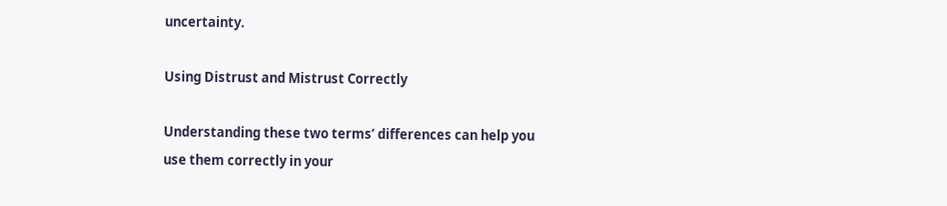uncertainty.

Using Distrust and Mistrust Correctly

Understanding these two terms’ differences can help you use them correctly in your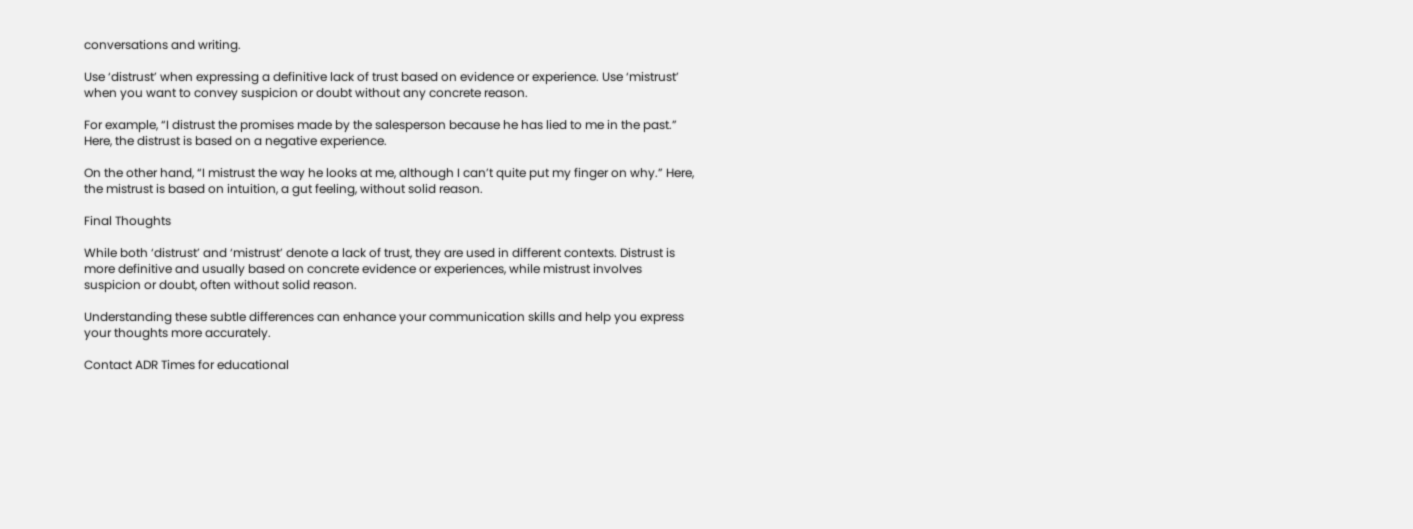conversations and writing.

Use ‘distrust’ when expressing a definitive lack of trust based on evidence or experience. Use ‘mistrust’ when you want to convey suspicion or doubt without any concrete reason.

For example, “I distrust the promises made by the salesperson because he has lied to me in the past.” Here, the distrust is based on a negative experience.

On the other hand, “I mistrust the way he looks at me, although I can’t quite put my finger on why.” Here, the mistrust is based on intuition, a gut feeling, without solid reason.

Final Thoughts

While both ‘distrust’ and ‘mistrust’ denote a lack of trust, they are used in different contexts. Distrust is more definitive and usually based on concrete evidence or experiences, while mistrust involves suspicion or doubt, often without solid reason.

Understanding these subtle differences can enhance your communication skills and help you express your thoughts more accurately.

Contact ADR Times for educational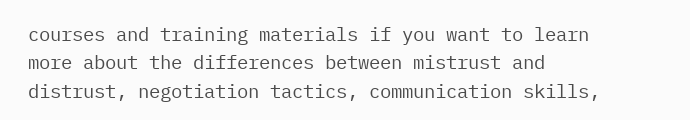courses and training materials if you want to learn more about the differences between mistrust and distrust, negotiation tactics, communication skills,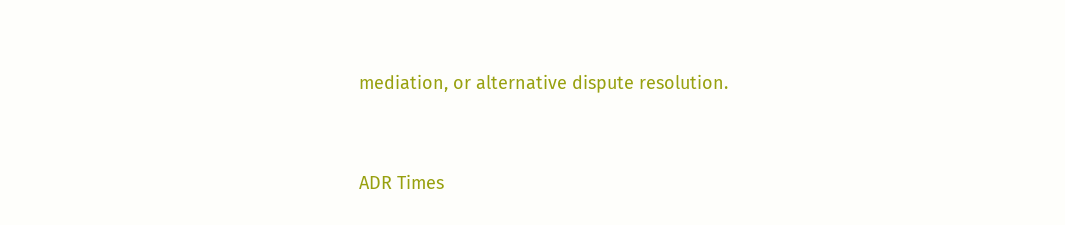mediation, or alternative dispute resolution.


ADR Times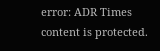error: ADR Times content is protected.